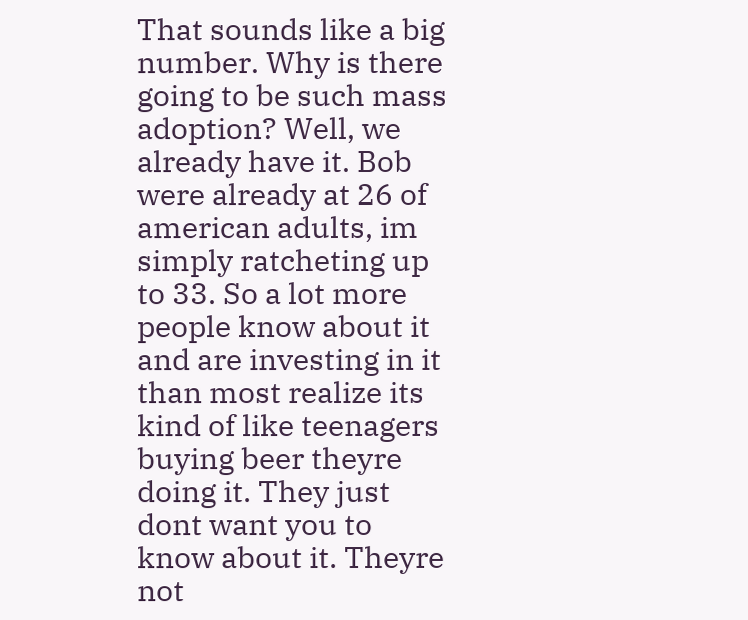That sounds like a big number. Why is there going to be such mass adoption? Well, we already have it. Bob were already at 26 of american adults, im simply ratcheting up to 33. So a lot more people know about it and are investing in it than most realize its kind of like teenagers buying beer theyre doing it. They just dont want you to know about it. Theyre not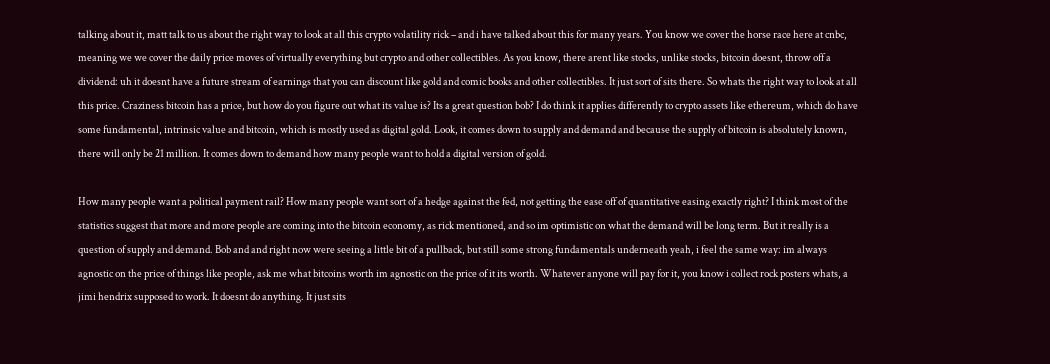talking about it, matt talk to us about the right way to look at all this crypto volatility rick – and i have talked about this for many years. You know we cover the horse race here at cnbc, meaning we we cover the daily price moves of virtually everything but crypto and other collectibles. As you know, there arent like stocks, unlike stocks, bitcoin doesnt, throw off a dividend: uh it doesnt have a future stream of earnings that you can discount like gold and comic books and other collectibles. It just sort of sits there. So whats the right way to look at all this price. Craziness bitcoin has a price, but how do you figure out what its value is? Its a great question bob? I do think it applies differently to crypto assets like ethereum, which do have some fundamental, intrinsic value and bitcoin, which is mostly used as digital gold. Look, it comes down to supply and demand and because the supply of bitcoin is absolutely known, there will only be 21 million. It comes down to demand how many people want to hold a digital version of gold.

How many people want a political payment rail? How many people want sort of a hedge against the fed, not getting the ease off of quantitative easing exactly right? I think most of the statistics suggest that more and more people are coming into the bitcoin economy, as rick mentioned, and so im optimistic on what the demand will be long term. But it really is a question of supply and demand. Bob and and right now were seeing a little bit of a pullback, but still some strong fundamentals underneath yeah, i feel the same way: im always agnostic on the price of things like people, ask me what bitcoins worth im agnostic on the price of it its worth. Whatever anyone will pay for it, you know i collect rock posters whats, a jimi hendrix supposed to work. It doesnt do anything. It just sits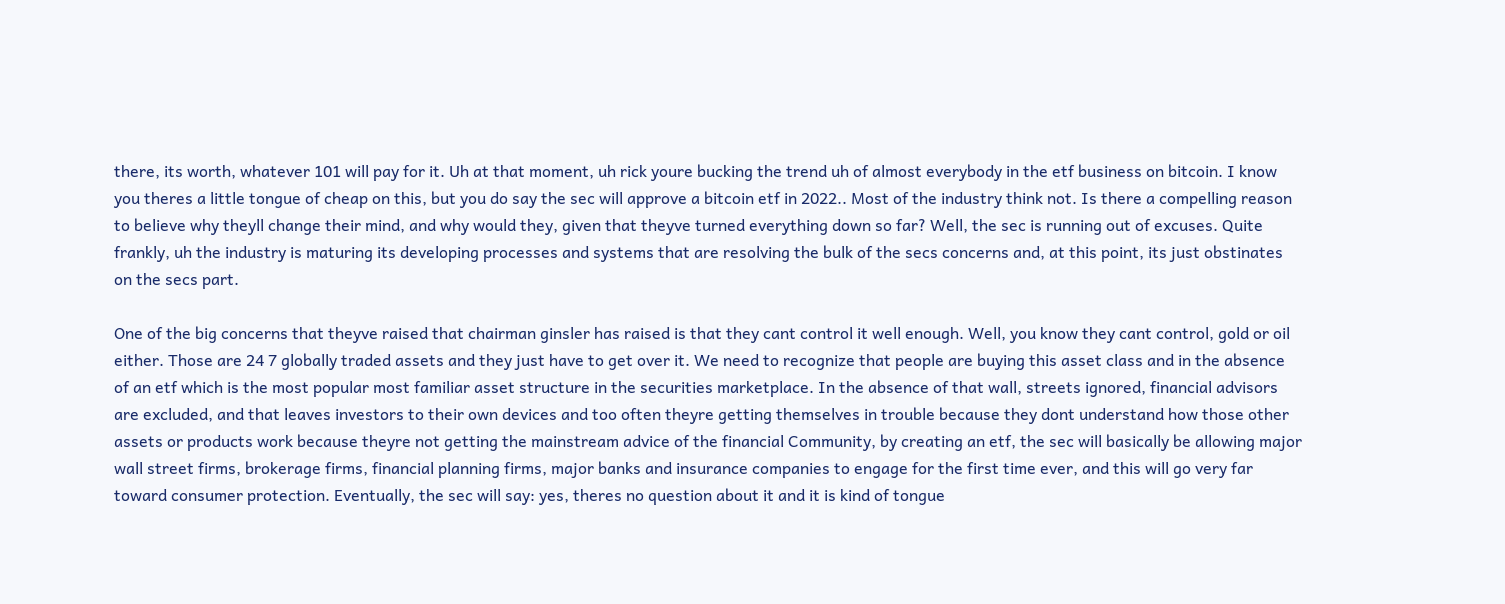there, its worth, whatever 101 will pay for it. Uh at that moment, uh rick youre bucking the trend uh of almost everybody in the etf business on bitcoin. I know you theres a little tongue of cheap on this, but you do say the sec will approve a bitcoin etf in 2022.. Most of the industry think not. Is there a compelling reason to believe why theyll change their mind, and why would they, given that theyve turned everything down so far? Well, the sec is running out of excuses. Quite frankly, uh the industry is maturing its developing processes and systems that are resolving the bulk of the secs concerns and, at this point, its just obstinates on the secs part.

One of the big concerns that theyve raised that chairman ginsler has raised is that they cant control it well enough. Well, you know they cant control, gold or oil either. Those are 24 7 globally traded assets and they just have to get over it. We need to recognize that people are buying this asset class and in the absence of an etf which is the most popular most familiar asset structure in the securities marketplace. In the absence of that wall, streets ignored, financial advisors are excluded, and that leaves investors to their own devices and too often theyre getting themselves in trouble because they dont understand how those other assets or products work because theyre not getting the mainstream advice of the financial Community, by creating an etf, the sec will basically be allowing major wall street firms, brokerage firms, financial planning firms, major banks and insurance companies to engage for the first time ever, and this will go very far toward consumer protection. Eventually, the sec will say: yes, theres no question about it and it is kind of tongue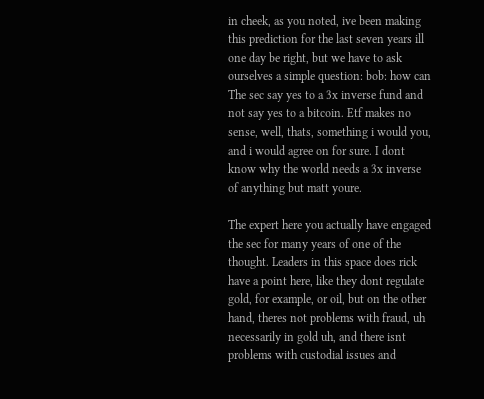in cheek, as you noted, ive been making this prediction for the last seven years ill one day be right, but we have to ask ourselves a simple question: bob: how can The sec say yes to a 3x inverse fund and not say yes to a bitcoin. Etf makes no sense, well, thats, something i would you, and i would agree on for sure. I dont know why the world needs a 3x inverse of anything but matt youre.

The expert here you actually have engaged the sec for many years of one of the thought. Leaders in this space does rick have a point here, like they dont regulate gold, for example, or oil, but on the other hand, theres not problems with fraud, uh necessarily in gold uh, and there isnt problems with custodial issues and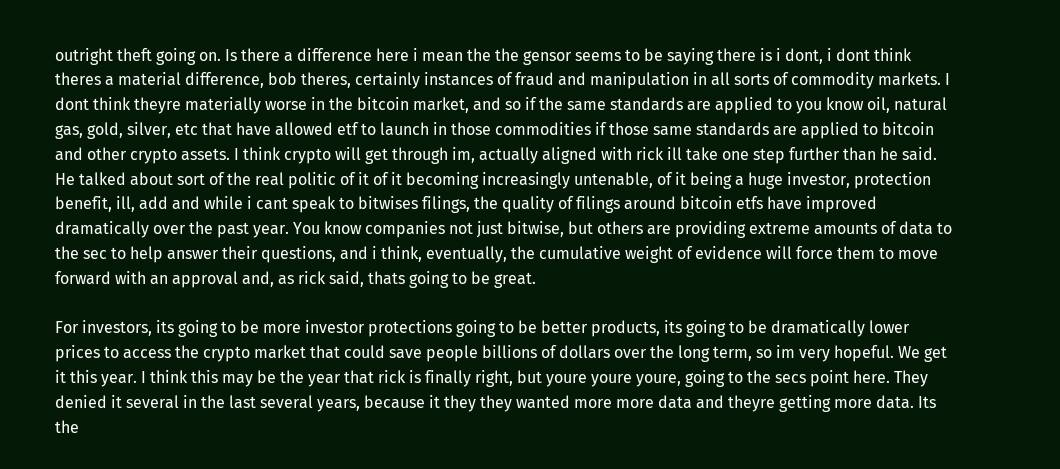outright theft going on. Is there a difference here i mean the the gensor seems to be saying there is i dont, i dont think theres a material difference, bob theres, certainly instances of fraud and manipulation in all sorts of commodity markets. I dont think theyre materially worse in the bitcoin market, and so if the same standards are applied to you know oil, natural gas, gold, silver, etc that have allowed etf to launch in those commodities if those same standards are applied to bitcoin and other crypto assets. I think crypto will get through im, actually aligned with rick ill take one step further than he said. He talked about sort of the real politic of it of it becoming increasingly untenable, of it being a huge investor, protection benefit, ill, add and while i cant speak to bitwises filings, the quality of filings around bitcoin etfs have improved dramatically over the past year. You know companies not just bitwise, but others are providing extreme amounts of data to the sec to help answer their questions, and i think, eventually, the cumulative weight of evidence will force them to move forward with an approval and, as rick said, thats going to be great.

For investors, its going to be more investor protections going to be better products, its going to be dramatically lower prices to access the crypto market that could save people billions of dollars over the long term, so im very hopeful. We get it this year. I think this may be the year that rick is finally right, but youre youre youre, going to the secs point here. They denied it several in the last several years, because it they they wanted more more data and theyre getting more data. Its the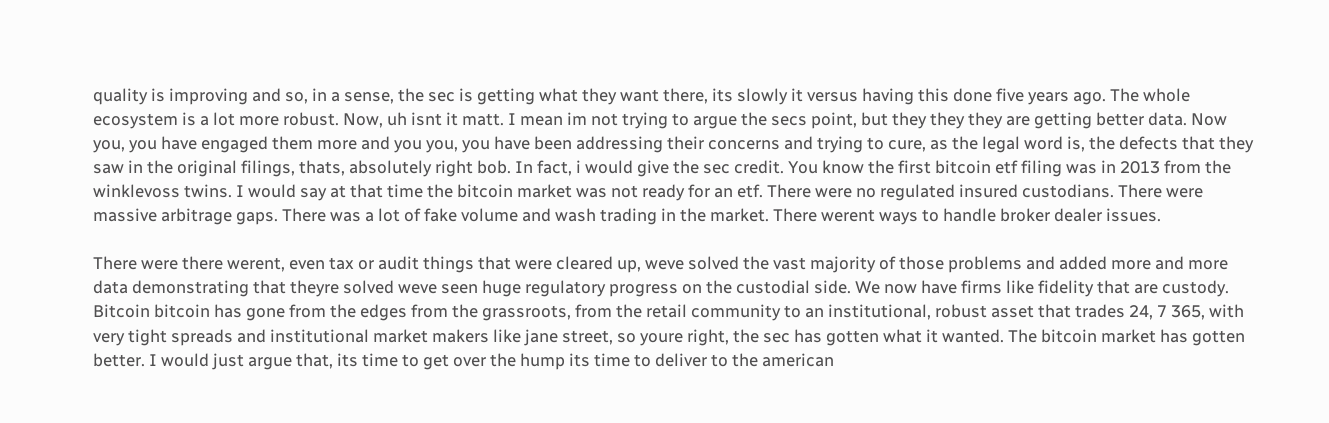quality is improving and so, in a sense, the sec is getting what they want there, its slowly it versus having this done five years ago. The whole ecosystem is a lot more robust. Now, uh isnt it matt. I mean im not trying to argue the secs point, but they they they are getting better data. Now you, you have engaged them more and you you, you have been addressing their concerns and trying to cure, as the legal word is, the defects that they saw in the original filings, thats, absolutely right bob. In fact, i would give the sec credit. You know the first bitcoin etf filing was in 2013 from the winklevoss twins. I would say at that time the bitcoin market was not ready for an etf. There were no regulated insured custodians. There were massive arbitrage gaps. There was a lot of fake volume and wash trading in the market. There werent ways to handle broker dealer issues.

There were there werent, even tax or audit things that were cleared up, weve solved the vast majority of those problems and added more and more data demonstrating that theyre solved weve seen huge regulatory progress on the custodial side. We now have firms like fidelity that are custody. Bitcoin bitcoin has gone from the edges from the grassroots, from the retail community to an institutional, robust asset that trades 24, 7 365, with very tight spreads and institutional market makers like jane street, so youre right, the sec has gotten what it wanted. The bitcoin market has gotten better. I would just argue that, its time to get over the hump its time to deliver to the american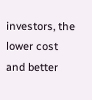investors, the lower cost and better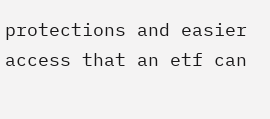protections and easier access that an etf can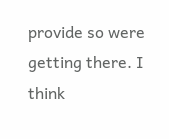provide so were getting there. I think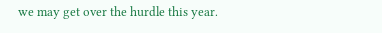we may get over the hurdle this year.